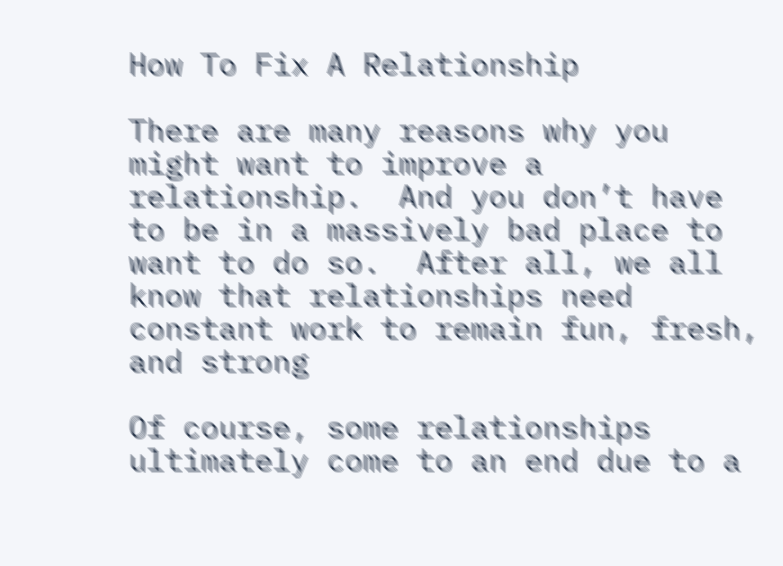How To Fix A Relationship

There are many reasons why you might want to improve a relationship.  And you don’t have to be in a massively bad place to want to do so.  After all, we all know that relationships need constant work to remain fun, fresh, and strong

Of course, some relationships ultimately come to an end due to a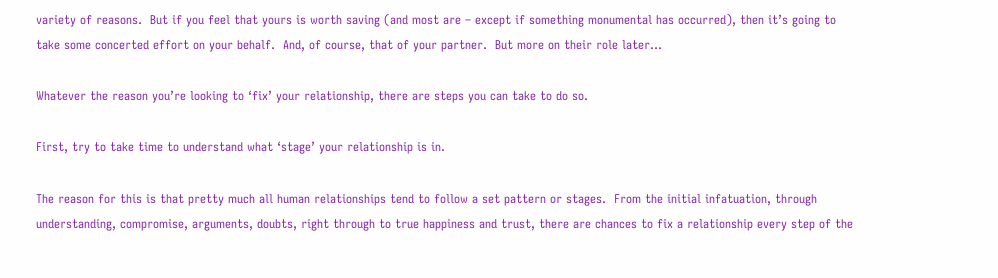variety of reasons.  But if you feel that yours is worth saving (and most are – except if something monumental has occurred), then it’s going to take some concerted effort on your behalf.  And, of course, that of your partner.  But more on their role later…

Whatever the reason you’re looking to ‘fix’ your relationship, there are steps you can take to do so.

First, try to take time to understand what ‘stage’ your relationship is in.

The reason for this is that pretty much all human relationships tend to follow a set pattern or stages.  From the initial infatuation, through understanding, compromise, arguments, doubts, right through to true happiness and trust, there are chances to fix a relationship every step of the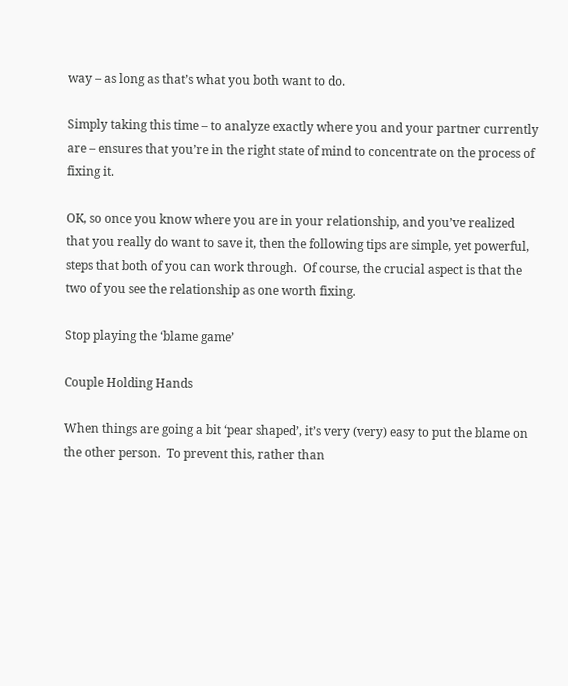way – as long as that’s what you both want to do.

Simply taking this time – to analyze exactly where you and your partner currently are – ensures that you’re in the right state of mind to concentrate on the process of fixing it.

OK, so once you know where you are in your relationship, and you’ve realized that you really do want to save it, then the following tips are simple, yet powerful, steps that both of you can work through.  Of course, the crucial aspect is that the two of you see the relationship as one worth fixing.

Stop playing the ‘blame game’

Couple Holding Hands

When things are going a bit ‘pear shaped’, it’s very (very) easy to put the blame on the other person.  To prevent this, rather than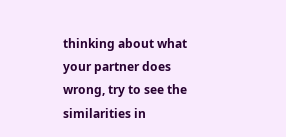thinking about what your partner does wrong, try to see the similarities in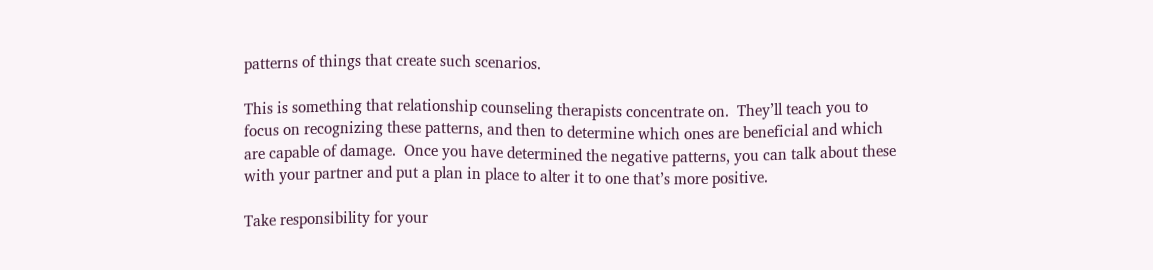patterns of things that create such scenarios.

This is something that relationship counseling therapists concentrate on.  They’ll teach you to focus on recognizing these patterns, and then to determine which ones are beneficial and which are capable of damage.  Once you have determined the negative patterns, you can talk about these with your partner and put a plan in place to alter it to one that’s more positive.

Take responsibility for your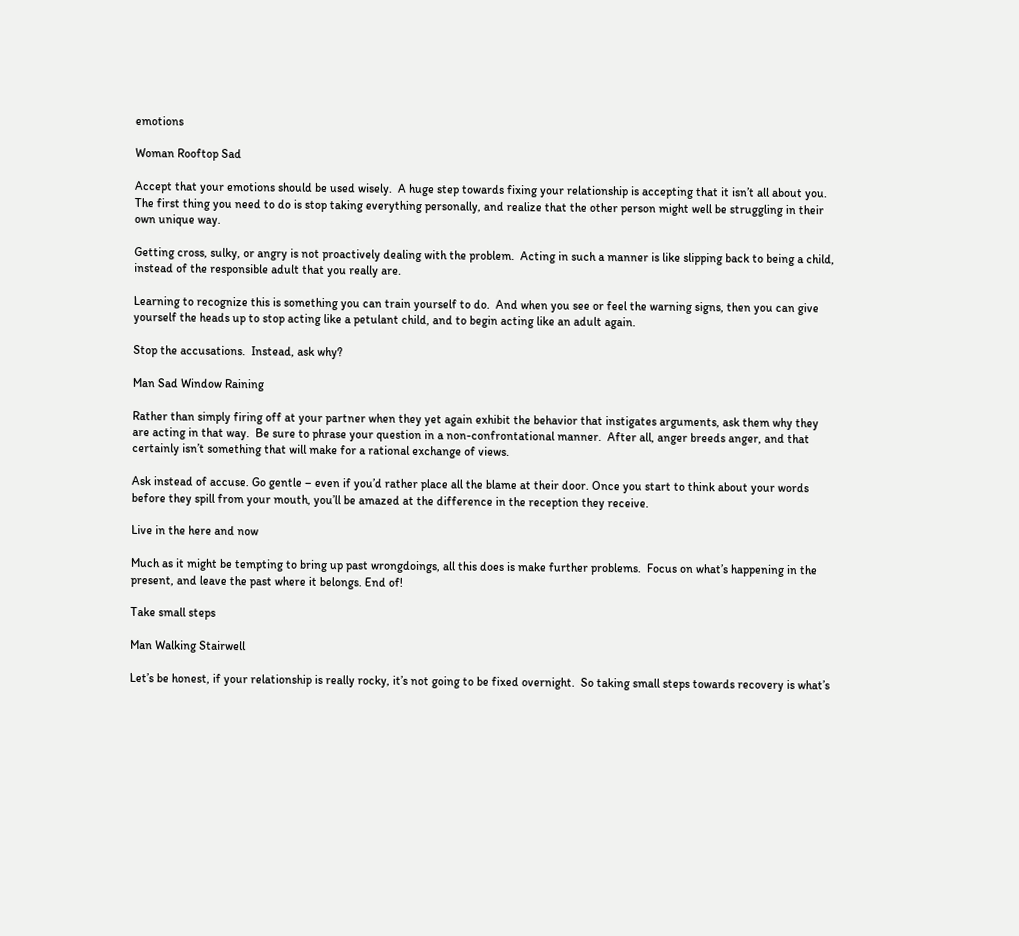emotions

Woman Rooftop Sad

Accept that your emotions should be used wisely.  A huge step towards fixing your relationship is accepting that it isn’t all about you.  The first thing you need to do is stop taking everything personally, and realize that the other person might well be struggling in their own unique way.

Getting cross, sulky, or angry is not proactively dealing with the problem.  Acting in such a manner is like slipping back to being a child, instead of the responsible adult that you really are.

Learning to recognize this is something you can train yourself to do.  And when you see or feel the warning signs, then you can give yourself the heads up to stop acting like a petulant child, and to begin acting like an adult again.

Stop the accusations.  Instead, ask why?

Man Sad Window Raining

Rather than simply firing off at your partner when they yet again exhibit the behavior that instigates arguments, ask them why they are acting in that way.  Be sure to phrase your question in a non-confrontational manner.  After all, anger breeds anger, and that certainly isn’t something that will make for a rational exchange of views.

Ask instead of accuse. Go gentle – even if you’d rather place all the blame at their door. Once you start to think about your words before they spill from your mouth, you’ll be amazed at the difference in the reception they receive.

Live in the here and now

Much as it might be tempting to bring up past wrongdoings, all this does is make further problems.  Focus on what’s happening in the present, and leave the past where it belongs. End of!

Take small steps

Man Walking Stairwell

Let’s be honest, if your relationship is really rocky, it’s not going to be fixed overnight.  So taking small steps towards recovery is what’s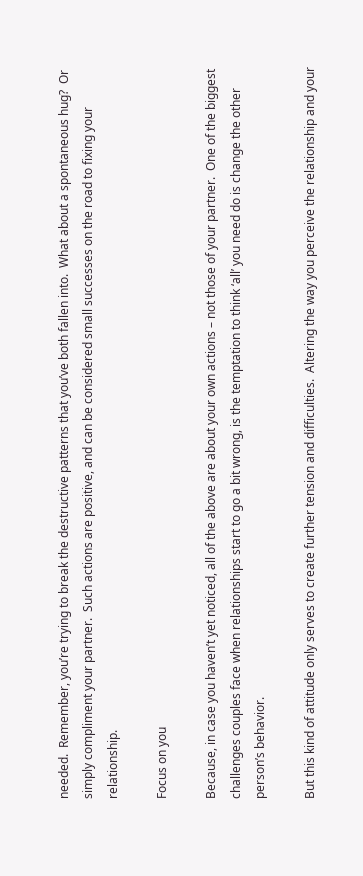needed.  Remember, you’re trying to break the destructive patterns that you’ve both fallen into.  What about a spontaneous hug?  Or simply compliment your partner.  Such actions are positive, and can be considered small successes on the road to fixing your relationship.

Focus on you

Because, in case you haven’t yet noticed, all of the above are about your own actions – not those of your partner.  One of the biggest challenges couples face when relationships start to go a bit wrong, is the temptation to think ‘all’ you need do is change the other person’s behavior.

But this kind of attitude only serves to create further tension and difficulties.  Altering the way you perceive the relationship and your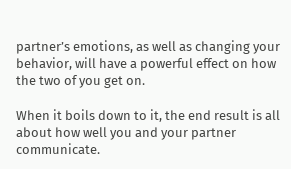partner’s emotions, as well as changing your behavior, will have a powerful effect on how the two of you get on.

When it boils down to it, the end result is all about how well you and your partner communicate.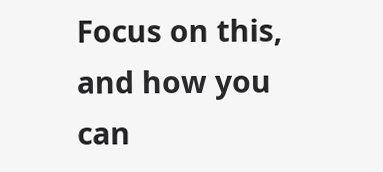Focus on this, and how you can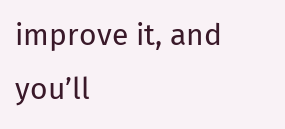improve it, and you’ll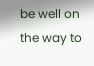be well on the way to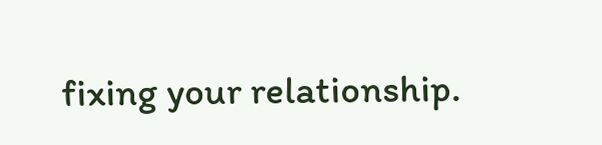fixing your relationship.